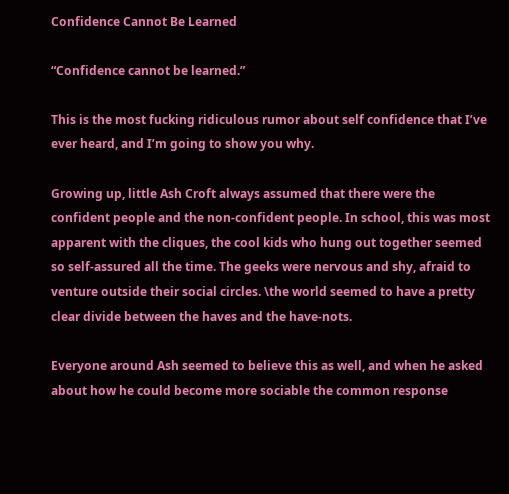Confidence Cannot Be Learned

“Confidence cannot be learned.”

This is the most fucking ridiculous rumor about self confidence that I’ve ever heard, and I’m going to show you why.

Growing up, little Ash Croft always assumed that there were the confident people and the non-confident people. In school, this was most apparent with the cliques, the cool kids who hung out together seemed so self-assured all the time. The geeks were nervous and shy, afraid to venture outside their social circles. \the world seemed to have a pretty clear divide between the haves and the have-nots.

Everyone around Ash seemed to believe this as well, and when he asked about how he could become more sociable the common response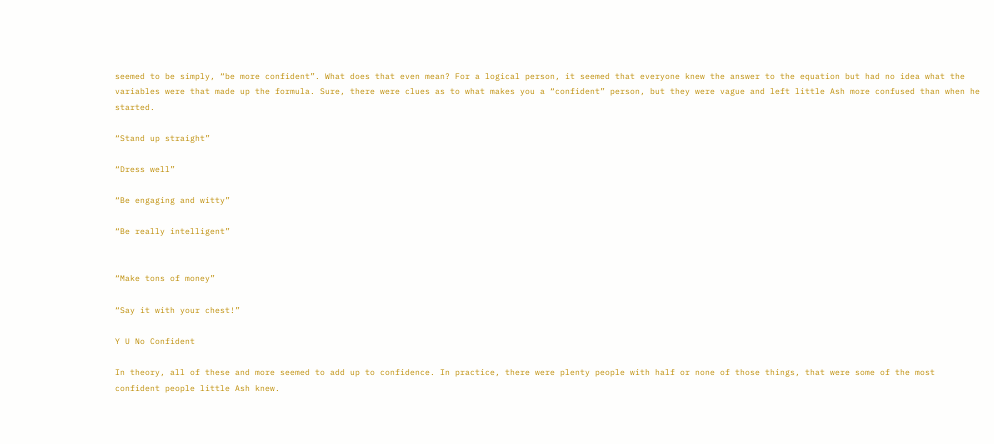seemed to be simply, “be more confident”. What does that even mean? For a logical person, it seemed that everyone knew the answer to the equation but had no idea what the variables were that made up the formula. Sure, there were clues as to what makes you a “confident” person, but they were vague and left little Ash more confused than when he started.

“Stand up straight”

“Dress well”

“Be engaging and witty”

“Be really intelligent”


“Make tons of money”

“Say it with your chest!”

Y U No Confident

In theory, all of these and more seemed to add up to confidence. In practice, there were plenty people with half or none of those things, that were some of the most confident people little Ash knew.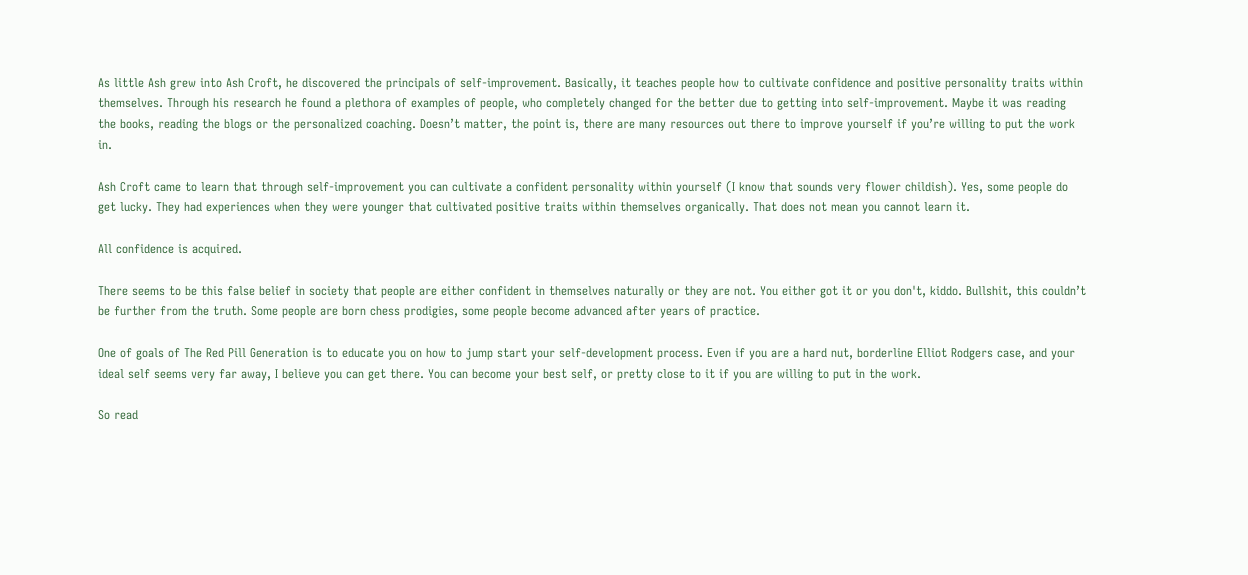As little Ash grew into Ash Croft, he discovered the principals of self-improvement. Basically, it teaches people how to cultivate confidence and positive personality traits within themselves. Through his research he found a plethora of examples of people, who completely changed for the better due to getting into self-improvement. Maybe it was reading the books, reading the blogs or the personalized coaching. Doesn’t matter, the point is, there are many resources out there to improve yourself if you’re willing to put the work in.

Ash Croft came to learn that through self-improvement you can cultivate a confident personality within yourself (I know that sounds very flower childish). Yes, some people do get lucky. They had experiences when they were younger that cultivated positive traits within themselves organically. That does not mean you cannot learn it.

All confidence is acquired.

There seems to be this false belief in society that people are either confident in themselves naturally or they are not. You either got it or you don't, kiddo. Bullshit, this couldn’t be further from the truth. Some people are born chess prodigies, some people become advanced after years of practice.

One of goals of The Red Pill Generation is to educate you on how to jump start your self-development process. Even if you are a hard nut, borderline Elliot Rodgers case, and your ideal self seems very far away, I believe you can get there. You can become your best self, or pretty close to it if you are willing to put in the work.

So read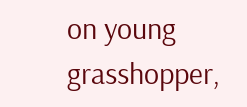on young grasshopper,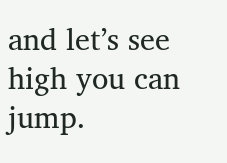and let’s see high you can jump.